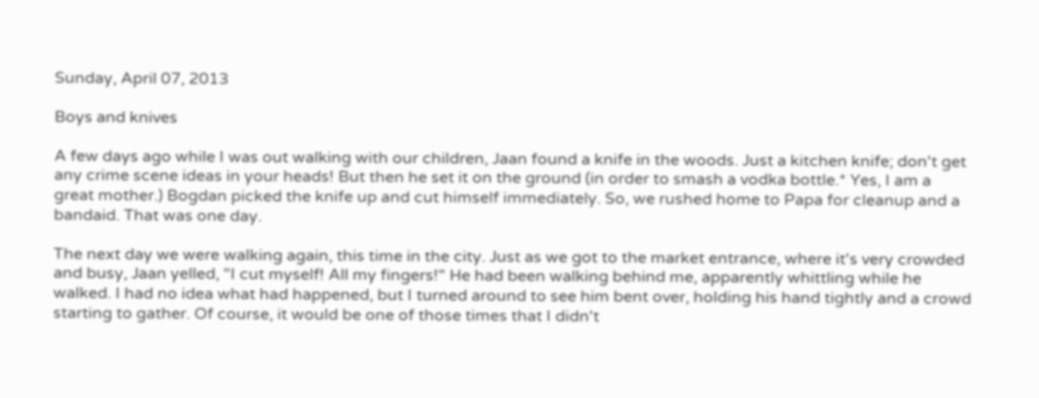Sunday, April 07, 2013

Boys and knives

A few days ago while I was out walking with our children, Jaan found a knife in the woods. Just a kitchen knife; don't get any crime scene ideas in your heads! But then he set it on the ground (in order to smash a vodka bottle.* Yes, I am a great mother.) Bogdan picked the knife up and cut himself immediately. So, we rushed home to Papa for cleanup and a bandaid. That was one day.

The next day we were walking again, this time in the city. Just as we got to the market entrance, where it's very crowded and busy, Jaan yelled, "I cut myself! All my fingers!" He had been walking behind me, apparently whittling while he walked. I had no idea what had happened, but I turned around to see him bent over, holding his hand tightly and a crowd starting to gather. Of course, it would be one of those times that I didn't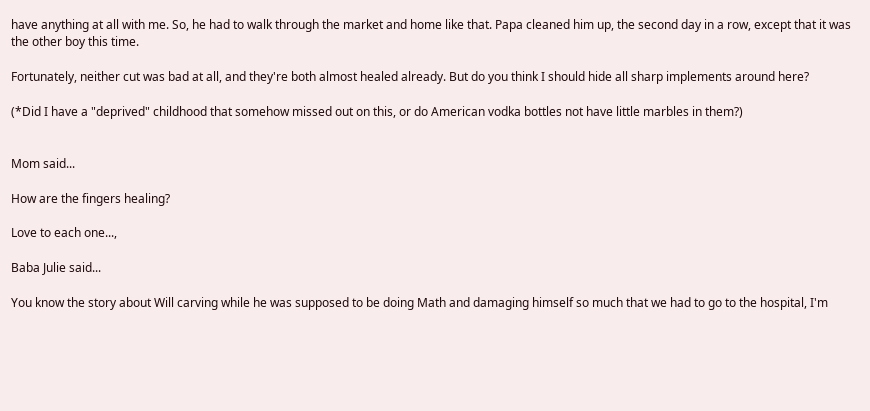have anything at all with me. So, he had to walk through the market and home like that. Papa cleaned him up, the second day in a row, except that it was the other boy this time.

Fortunately, neither cut was bad at all, and they're both almost healed already. But do you think I should hide all sharp implements around here?

(*Did I have a "deprived" childhood that somehow missed out on this, or do American vodka bottles not have little marbles in them?)


Mom said...

How are the fingers healing?

Love to each one...,

Baba Julie said...

You know the story about Will carving while he was supposed to be doing Math and damaging himself so much that we had to go to the hospital, I'm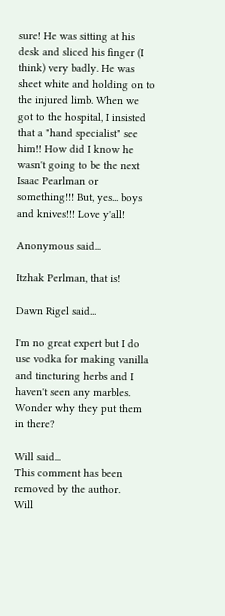sure! He was sitting at his desk and sliced his finger (I think) very badly. He was sheet white and holding on to the injured limb. When we got to the hospital, I insisted that a "hand specialist" see him!! How did I know he wasn't going to be the next Isaac Pearlman or something!!! But, yes... boys and knives!!! Love y'all!

Anonymous said...

Itzhak Perlman, that is!

Dawn Rigel said...

I'm no great expert but I do use vodka for making vanilla and tincturing herbs and I haven't seen any marbles. Wonder why they put them in there?

Will said...
This comment has been removed by the author.
Will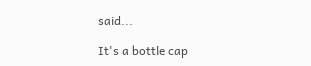said...

It's a bottle cap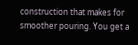construction that makes for smoother pouring. You get a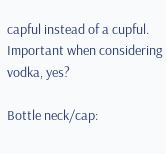capful instead of a cupful. Important when considering vodka, yes?

Bottle neck/cap: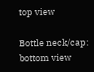top view

Bottle neck/cap: bottom view